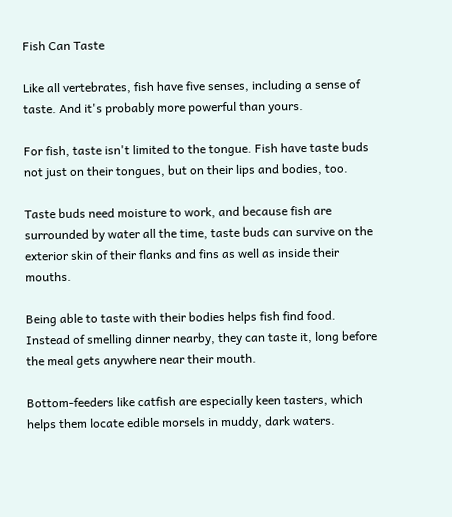Fish Can Taste

Like all vertebrates, fish have five senses, including a sense of taste. And it's probably more powerful than yours.

For fish, taste isn't limited to the tongue. Fish have taste buds not just on their tongues, but on their lips and bodies, too.

Taste buds need moisture to work, and because fish are surrounded by water all the time, taste buds can survive on the exterior skin of their flanks and fins as well as inside their mouths.

Being able to taste with their bodies helps fish find food. Instead of smelling dinner nearby, they can taste it, long before the meal gets anywhere near their mouth.

Bottom-feeders like catfish are especially keen tasters, which helps them locate edible morsels in muddy, dark waters.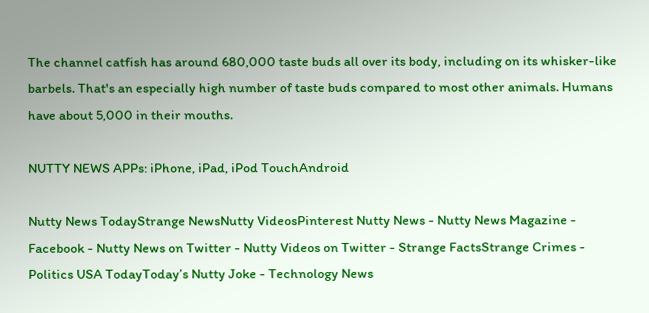The channel catfish has around 680,000 taste buds all over its body, including on its whisker-like barbels. That's an especially high number of taste buds compared to most other animals. Humans have about 5,000 in their mouths.

NUTTY NEWS APPs: iPhone, iPad, iPod TouchAndroid

Nutty News TodayStrange NewsNutty VideosPinterest Nutty News - Nutty News Magazine - Facebook - Nutty News on Twitter - Nutty Videos on Twitter - Strange FactsStrange Crimes - Politics USA TodayToday’s Nutty Joke - Technology News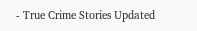- True Crime Stories Updated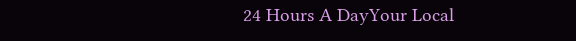24 Hours A DayYour Local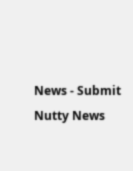News - Submit Nutty News